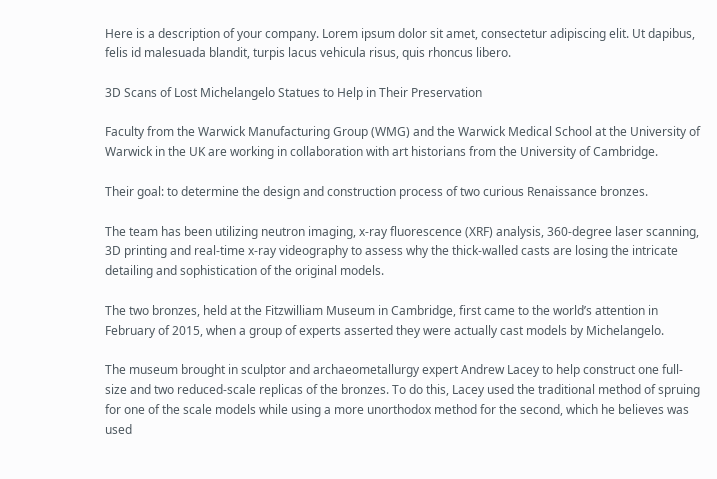Here is a description of your company. Lorem ipsum dolor sit amet, consectetur adipiscing elit. Ut dapibus, felis id malesuada blandit, turpis lacus vehicula risus, quis rhoncus libero.

3D Scans of Lost Michelangelo Statues to Help in Their Preservation

Faculty from the Warwick Manufacturing Group (WMG) and the Warwick Medical School at the University of Warwick in the UK are working in collaboration with art historians from the University of Cambridge.

Their goal: to determine the design and construction process of two curious Renaissance bronzes.

The team has been utilizing neutron imaging, x-ray fluorescence (XRF) analysis, 360-degree laser scanning, 3D printing and real-time x-ray videography to assess why the thick-walled casts are losing the intricate detailing and sophistication of the original models.

The two bronzes, held at the Fitzwilliam Museum in Cambridge, first came to the world’s attention in February of 2015, when a group of experts asserted they were actually cast models by Michelangelo.

The museum brought in sculptor and archaeometallurgy expert Andrew Lacey to help construct one full-size and two reduced-scale replicas of the bronzes. To do this, Lacey used the traditional method of spruing for one of the scale models while using a more unorthodox method for the second, which he believes was used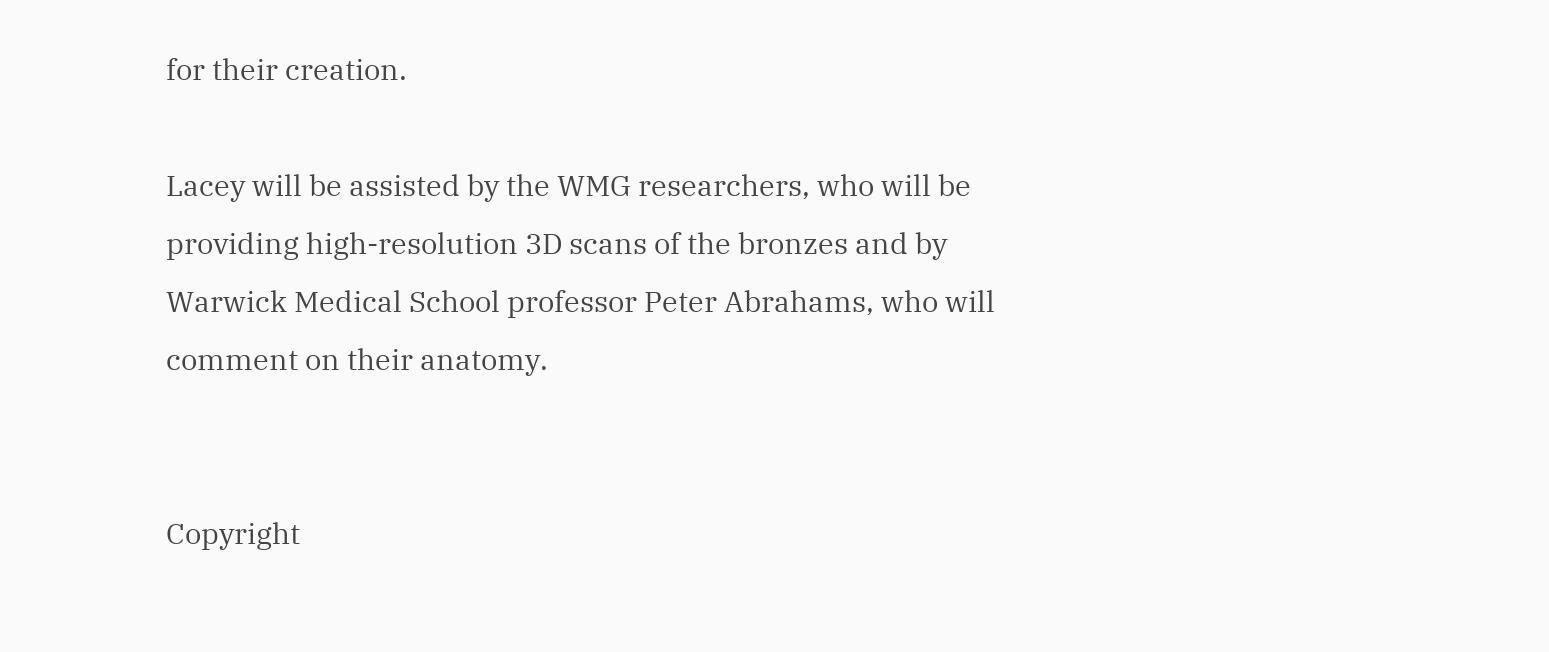for their creation.

Lacey will be assisted by the WMG researchers, who will be providing high-resolution 3D scans of the bronzes and by Warwick Medical School professor Peter Abrahams, who will comment on their anatomy.


Copyright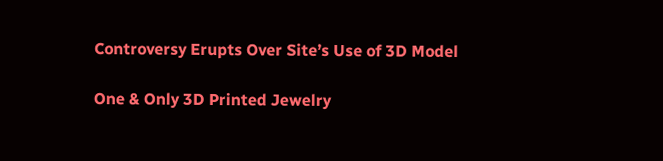Controversy Erupts Over Site’s Use of 3D Model

One & Only 3D Printed Jewelry